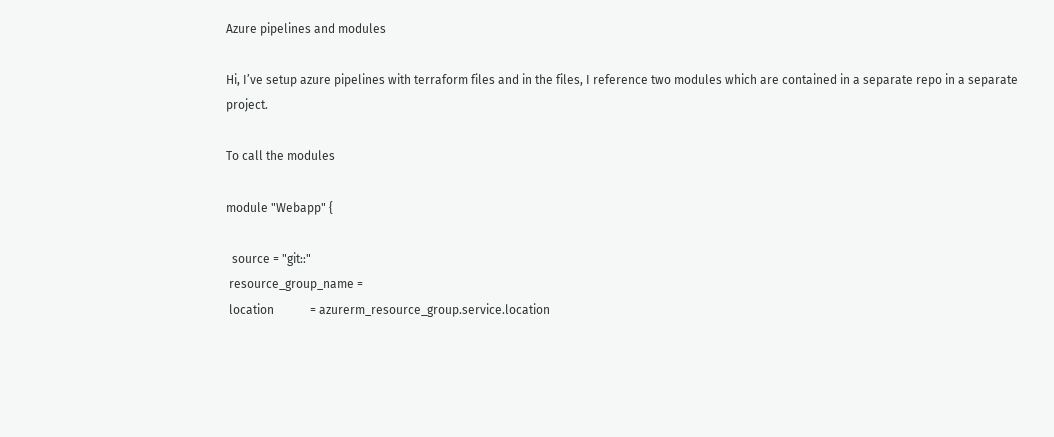Azure pipelines and modules

Hi, I’ve setup azure pipelines with terraform files and in the files, I reference two modules which are contained in a separate repo in a separate project.

To call the modules

module "Webapp" {

  source = "git::"
 resource_group_name =
 location            = azurerm_resource_group.service.location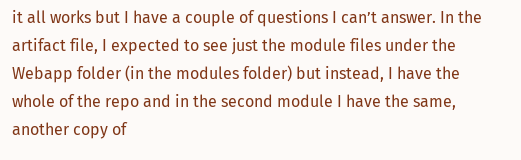it all works but I have a couple of questions I can’t answer. In the artifact file, I expected to see just the module files under the Webapp folder (in the modules folder) but instead, I have the whole of the repo and in the second module I have the same, another copy of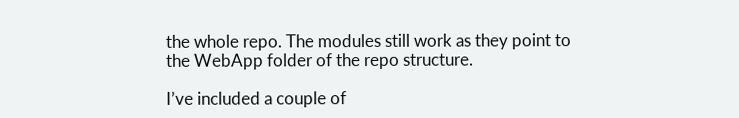the whole repo. The modules still work as they point to the WebApp folder of the repo structure.

I’ve included a couple of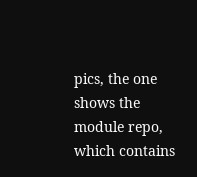pics, the one shows the module repo, which contains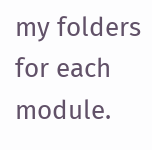my folders for each module.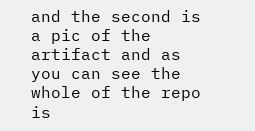and the second is a pic of the artifact and as you can see the whole of the repo is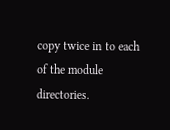copy twice in to each of the module directories.